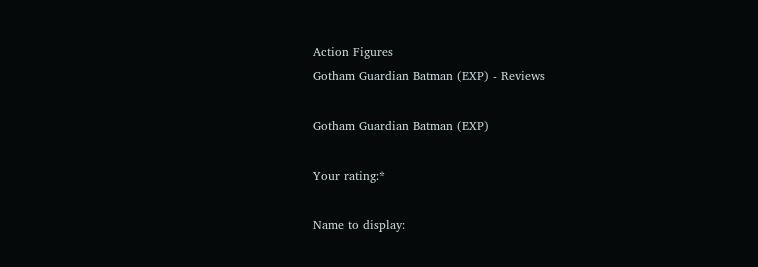Action Figures
Gotham Guardian Batman (EXP) - Reviews

Gotham Guardian Batman (EXP)

Your rating:*

Name to display: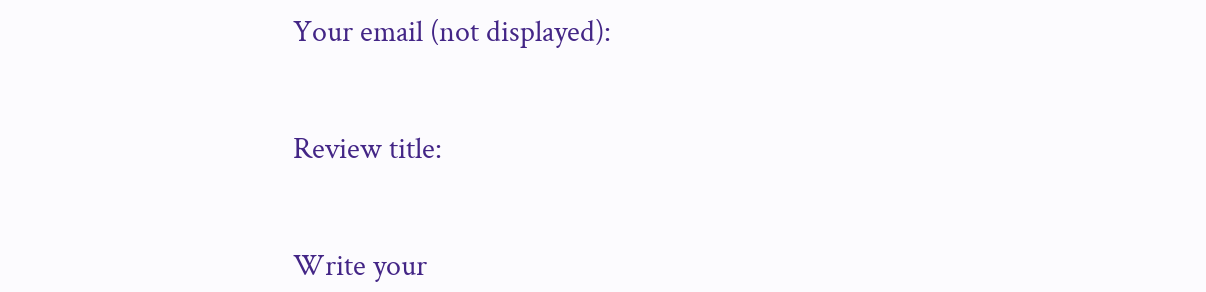Your email (not displayed):


Review title:


Write your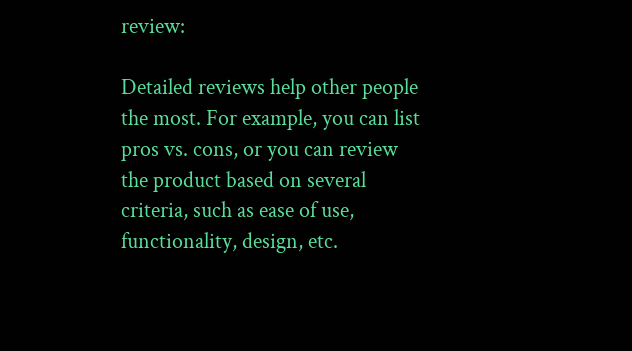review:

Detailed reviews help other people the most. For example, you can list pros vs. cons, or you can review the product based on several criteria, such as ease of use, functionality, design, etc.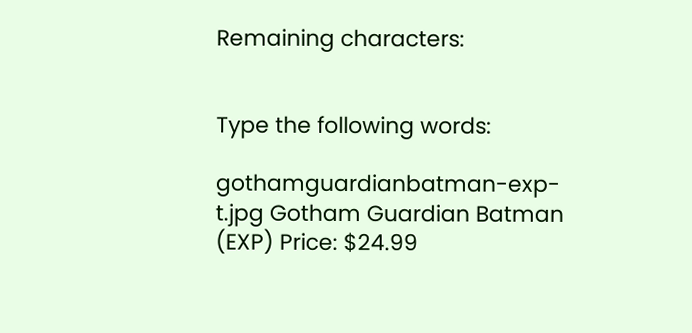Remaining characters:


Type the following words:

gothamguardianbatman-exp-t.jpg Gotham Guardian Batman (EXP) Price: $24.99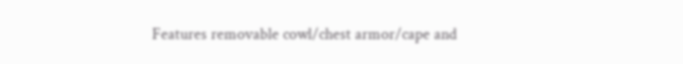Features removable cowl/chest armor/cape and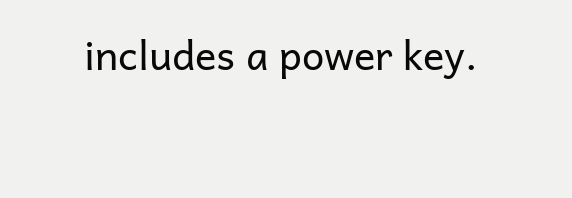includes a power key.